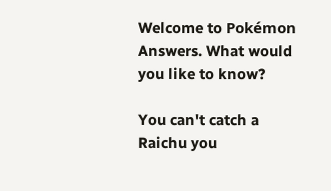Welcome to Pokémon Answers. What would you like to know?

You can't catch a Raichu you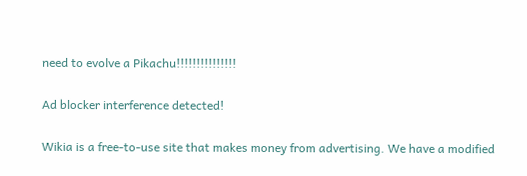need to evolve a Pikachu!!!!!!!!!!!!!!!

Ad blocker interference detected!

Wikia is a free-to-use site that makes money from advertising. We have a modified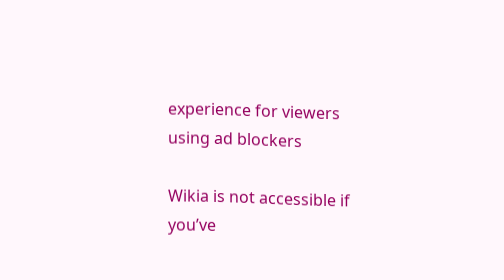experience for viewers using ad blockers

Wikia is not accessible if you’ve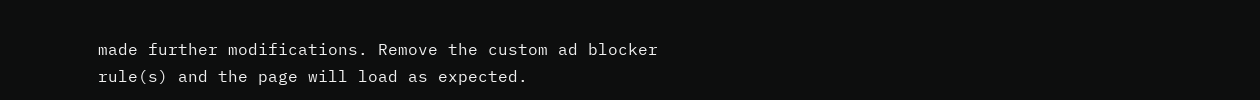made further modifications. Remove the custom ad blocker rule(s) and the page will load as expected.